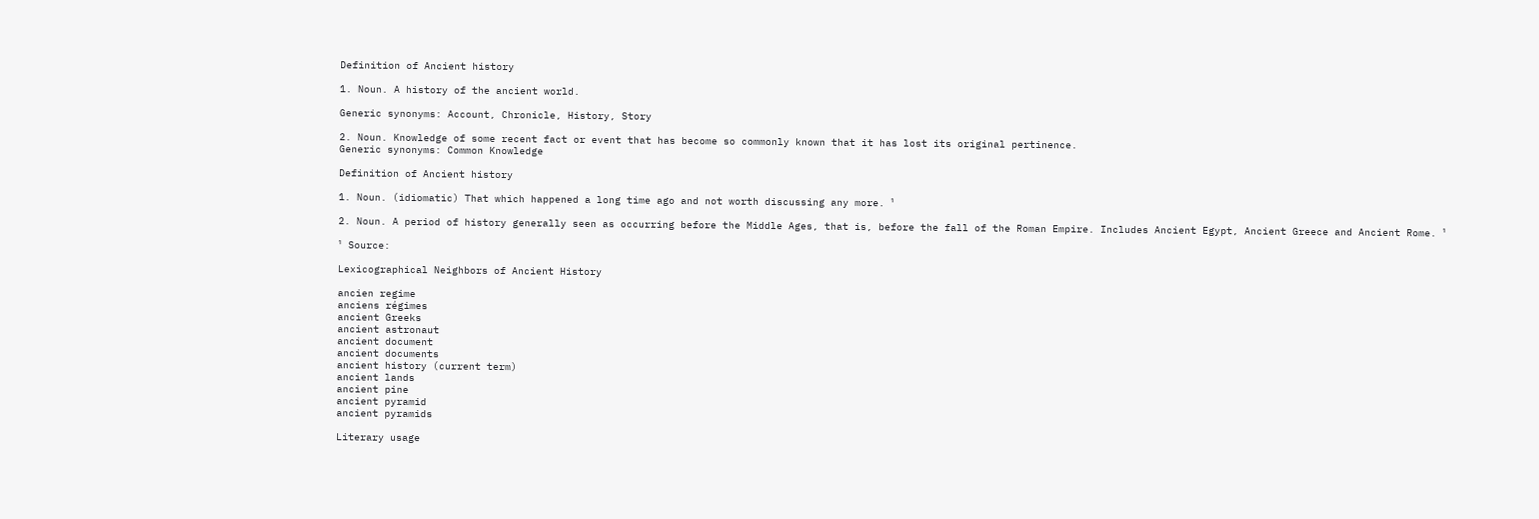Definition of Ancient history

1. Noun. A history of the ancient world.

Generic synonyms: Account, Chronicle, History, Story

2. Noun. Knowledge of some recent fact or event that has become so commonly known that it has lost its original pertinence.
Generic synonyms: Common Knowledge

Definition of Ancient history

1. Noun. (idiomatic) That which happened a long time ago and not worth discussing any more. ¹

2. Noun. A period of history generally seen as occurring before the Middle Ages, that is, before the fall of the Roman Empire. Includes Ancient Egypt, Ancient Greece and Ancient Rome. ¹

¹ Source:

Lexicographical Neighbors of Ancient History

ancien regime
anciens régimes
ancient Greeks
ancient astronaut
ancient document
ancient documents
ancient history (current term)
ancient lands
ancient pine
ancient pyramid
ancient pyramids

Literary usage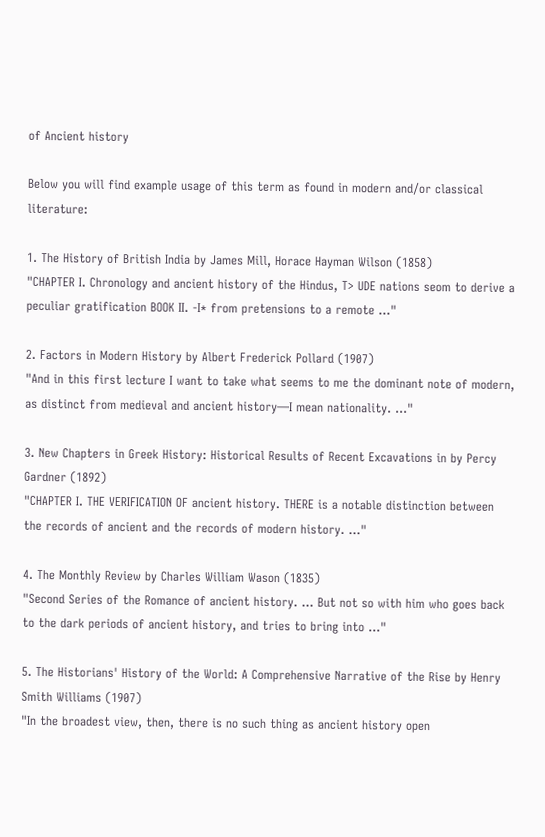of Ancient history

Below you will find example usage of this term as found in modern and/or classical literature:

1. The History of British India by James Mill, Horace Hayman Wilson (1858)
"CHAPTER I. Chronology and ancient history of the Hindus, T> UDE nations seom to derive a peculiar gratification BOOK II. -I* from pretensions to a remote ..."

2. Factors in Modern History by Albert Frederick Pollard (1907)
"And in this first lecture I want to take what seems to me the dominant note of modern, as distinct from medieval and ancient history—I mean nationality. ..."

3. New Chapters in Greek History: Historical Results of Recent Excavations in by Percy Gardner (1892)
"CHAPTER I. THE VERIFICATION OF ancient history. THERE is a notable distinction between the records of ancient and the records of modern history. ..."

4. The Monthly Review by Charles William Wason (1835)
"Second Series of the Romance of ancient history. ... But not so with him who goes back to the dark periods of ancient history, and tries to bring into ..."

5. The Historians' History of the World: A Comprehensive Narrative of the Rise by Henry Smith Williams (1907)
"In the broadest view, then, there is no such thing as ancient history open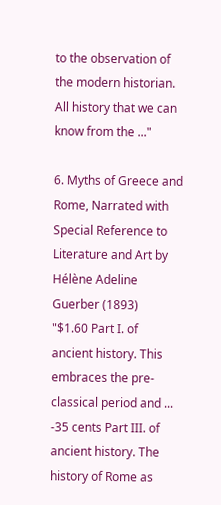to the observation of the modern historian. All history that we can know from the ..."

6. Myths of Greece and Rome, Narrated with Special Reference to Literature and Art by Hélène Adeline Guerber (1893)
"$1.60 Part I. of ancient history. This embraces the pre-classical period and ... -35 cents Part III. of ancient history. The history of Rome as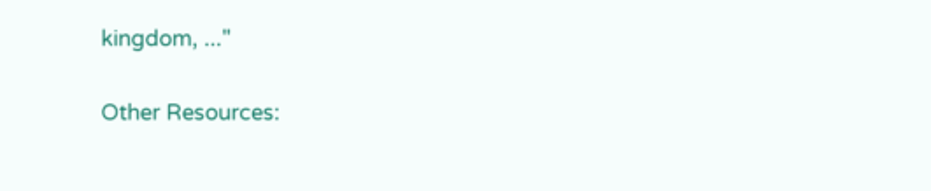kingdom, ..."

Other Resources: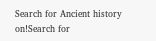Search for Ancient history on!Search for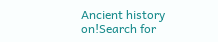Ancient history on!Search for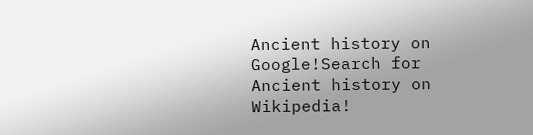Ancient history on Google!Search for Ancient history on Wikipedia!